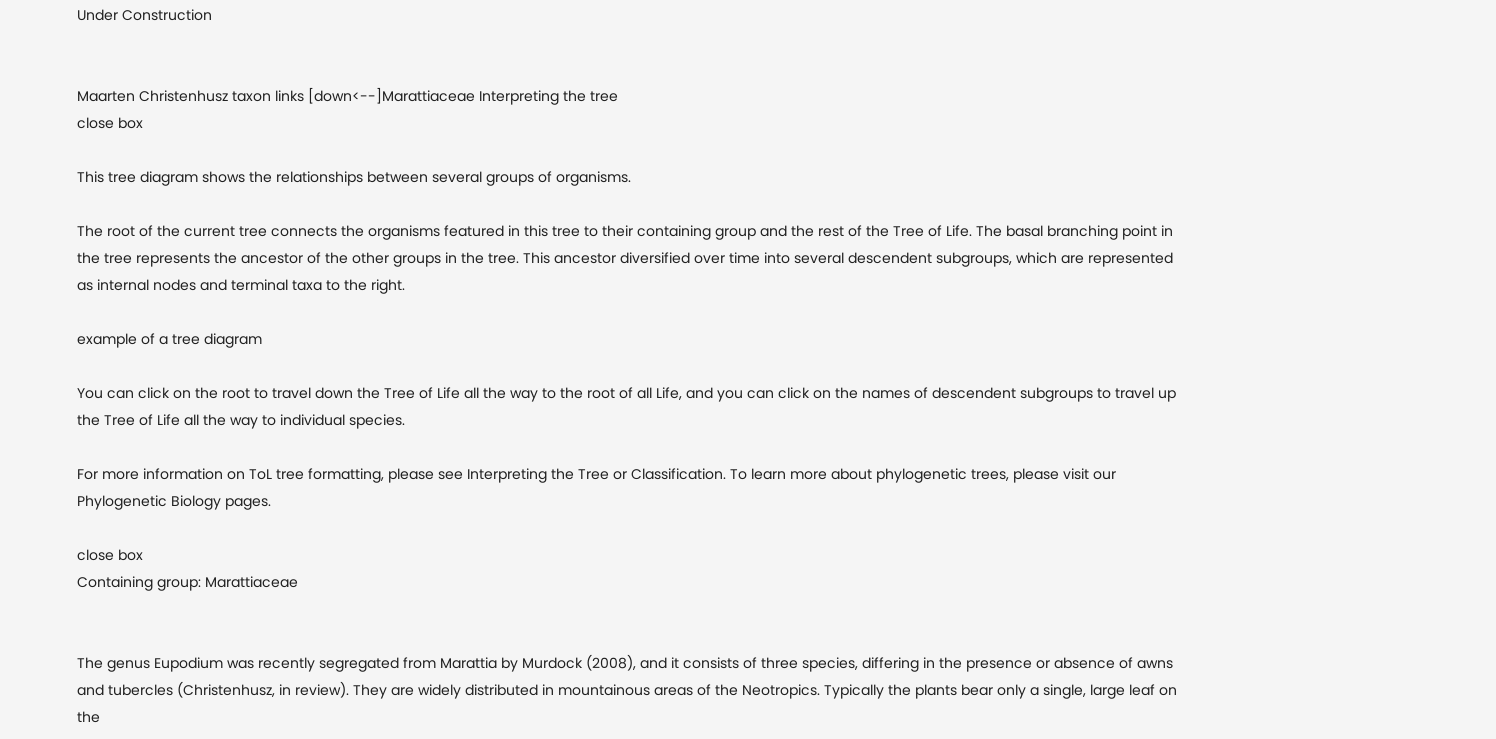Under Construction


Maarten Christenhusz taxon links [down<--]Marattiaceae Interpreting the tree
close box

This tree diagram shows the relationships between several groups of organisms.

The root of the current tree connects the organisms featured in this tree to their containing group and the rest of the Tree of Life. The basal branching point in the tree represents the ancestor of the other groups in the tree. This ancestor diversified over time into several descendent subgroups, which are represented as internal nodes and terminal taxa to the right.

example of a tree diagram

You can click on the root to travel down the Tree of Life all the way to the root of all Life, and you can click on the names of descendent subgroups to travel up the Tree of Life all the way to individual species.

For more information on ToL tree formatting, please see Interpreting the Tree or Classification. To learn more about phylogenetic trees, please visit our Phylogenetic Biology pages.

close box
Containing group: Marattiaceae


The genus Eupodium was recently segregated from Marattia by Murdock (2008), and it consists of three species, differing in the presence or absence of awns and tubercles (Christenhusz, in review). They are widely distributed in mountainous areas of the Neotropics. Typically the plants bear only a single, large leaf on the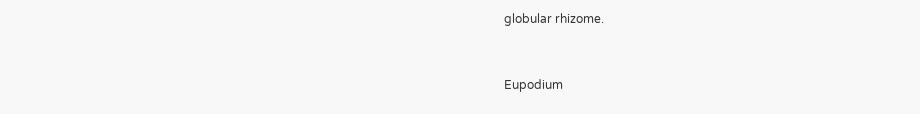globular rhizome.


Eupodium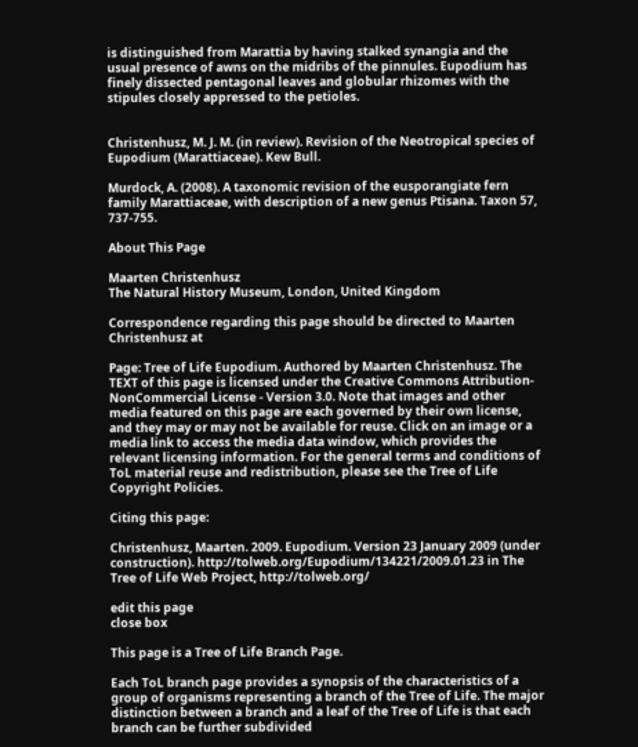is distinguished from Marattia by having stalked synangia and the usual presence of awns on the midribs of the pinnules. Eupodium has finely dissected pentagonal leaves and globular rhizomes with the stipules closely appressed to the petioles.


Christenhusz, M. J. M. (in review). Revision of the Neotropical species of Eupodium (Marattiaceae). Kew Bull.

Murdock, A. (2008). A taxonomic revision of the eusporangiate fern family Marattiaceae, with description of a new genus Ptisana. Taxon 57, 737-755.

About This Page

Maarten Christenhusz
The Natural History Museum, London, United Kingdom

Correspondence regarding this page should be directed to Maarten Christenhusz at

Page: Tree of Life Eupodium. Authored by Maarten Christenhusz. The TEXT of this page is licensed under the Creative Commons Attribution-NonCommercial License - Version 3.0. Note that images and other media featured on this page are each governed by their own license, and they may or may not be available for reuse. Click on an image or a media link to access the media data window, which provides the relevant licensing information. For the general terms and conditions of ToL material reuse and redistribution, please see the Tree of Life Copyright Policies.

Citing this page:

Christenhusz, Maarten. 2009. Eupodium. Version 23 January 2009 (under construction). http://tolweb.org/Eupodium/134221/2009.01.23 in The Tree of Life Web Project, http://tolweb.org/

edit this page
close box

This page is a Tree of Life Branch Page.

Each ToL branch page provides a synopsis of the characteristics of a group of organisms representing a branch of the Tree of Life. The major distinction between a branch and a leaf of the Tree of Life is that each branch can be further subdivided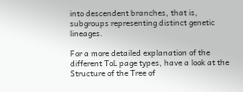into descendent branches, that is, subgroups representing distinct genetic lineages.

For a more detailed explanation of the different ToL page types, have a look at the Structure of the Tree of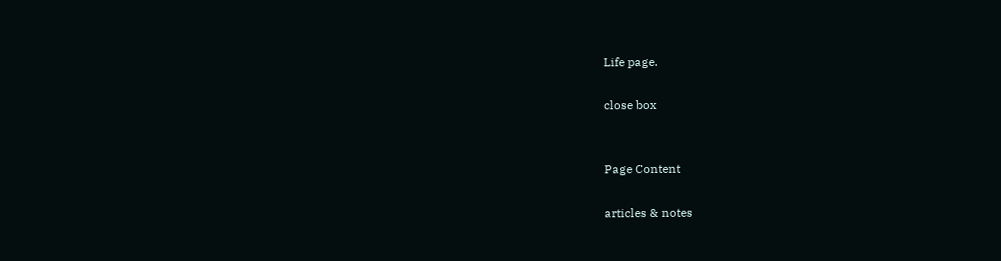Life page.

close box


Page Content

articles & notes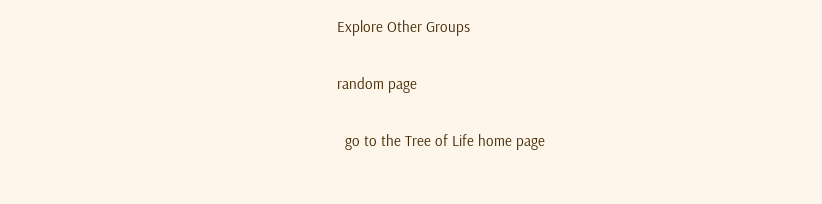Explore Other Groups

random page

  go to the Tree of Life home page